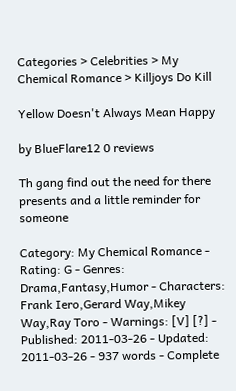Categories > Celebrities > My Chemical Romance > Killjoys Do Kill

Yellow Doesn't Always Mean Happy

by BlueFlare12 0 reviews

Th gang find out the need for there presents and a little reminder for someone

Category: My Chemical Romance - Rating: G - Genres: Drama,Fantasy,Humor - Characters: Frank Iero,Gerard Way,Mikey Way,Ray Toro - Warnings: [V] [?] - Published: 2011-03-26 - Updated: 2011-03-26 - 937 words - Complete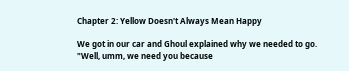Chapter 2: Yellow Doesn't Always Mean Happy

We got in our car and Ghoul explained why we needed to go.
"Well, umm, we need you because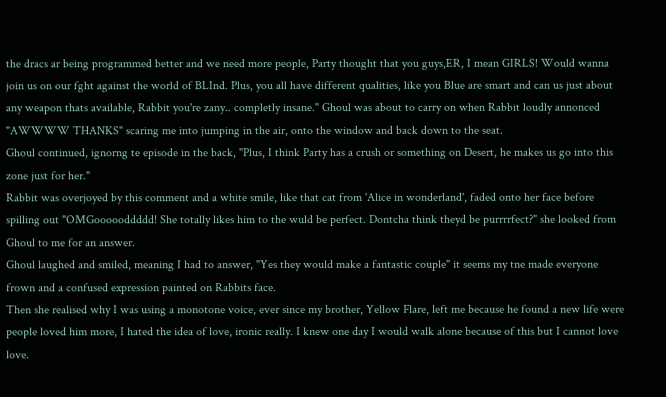the dracs ar being programmed better and we need more people, Party thought that you guys,ER, I mean GIRLS! Would wanna join us on our fght against the world of BLInd. Plus, you all have different qualities, like you Blue are smart and can us just about any weapon thats available, Rabbit you're zany.. completly insane." Ghoul was about to carry on when Rabbit loudly annonced "AWWWW THANKS" scaring me into jumping in the air, onto the window and back down to the seat.
Ghoul continued, ignorng te episode in the back, "Plus, I think Party has a crush or something on Desert, he makes us go into this zone just for her."
Rabbit was overjoyed by this comment and a white smile, like that cat from 'Alice in wonderland', faded onto her face before spilling out "OMGoooooddddd! She totally likes him to the wuld be perfect. Dontcha think theyd be purrrrfect?" she looked from Ghoul to me for an answer.
Ghoul laughed and smiled, meaning I had to answer, "Yes they would make a fantastic couple" it seems my tne made everyone frown and a confused expression painted on Rabbits face.
Then she realised why I was using a monotone voice, ever since my brother, Yellow Flare, left me because he found a new life were people loved him more, I hated the idea of love, ironic really. I knew one day I would walk alone because of this but I cannot love love.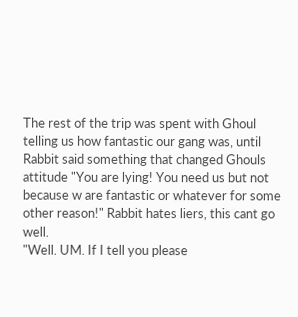The rest of the trip was spent with Ghoul telling us how fantastic our gang was, until Rabbit said something that changed Ghouls attitude "You are lying! You need us but not because w are fantastic or whatever for some other reason!" Rabbit hates liers, this cant go well.
"Well. UM. If I tell you please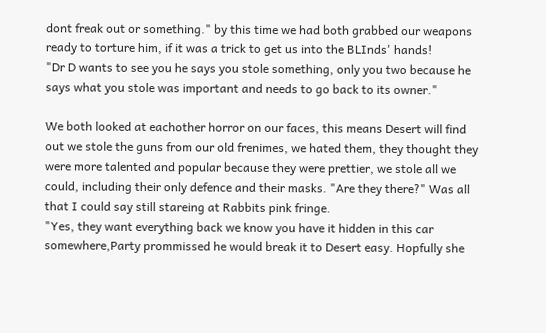dont freak out or something." by this time we had both grabbed our weapons ready to torture him, if it was a trick to get us into the BLInds' hands!
"Dr D wants to see you he says you stole something, only you two because he says what you stole was important and needs to go back to its owner."

We both looked at eachother horror on our faces, this means Desert will find out we stole the guns from our old frenimes, we hated them, they thought they were more talented and popular because they were prettier, we stole all we could, including their only defence and their masks. "Are they there?" Was all that I could say still stareing at Rabbits pink fringe.
"Yes, they want everything back we know you have it hidden in this car somewhere,Party prommissed he would break it to Desert easy. Hopfully she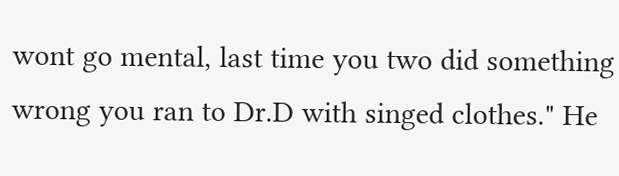wont go mental, last time you two did something wrong you ran to Dr.D with singed clothes." He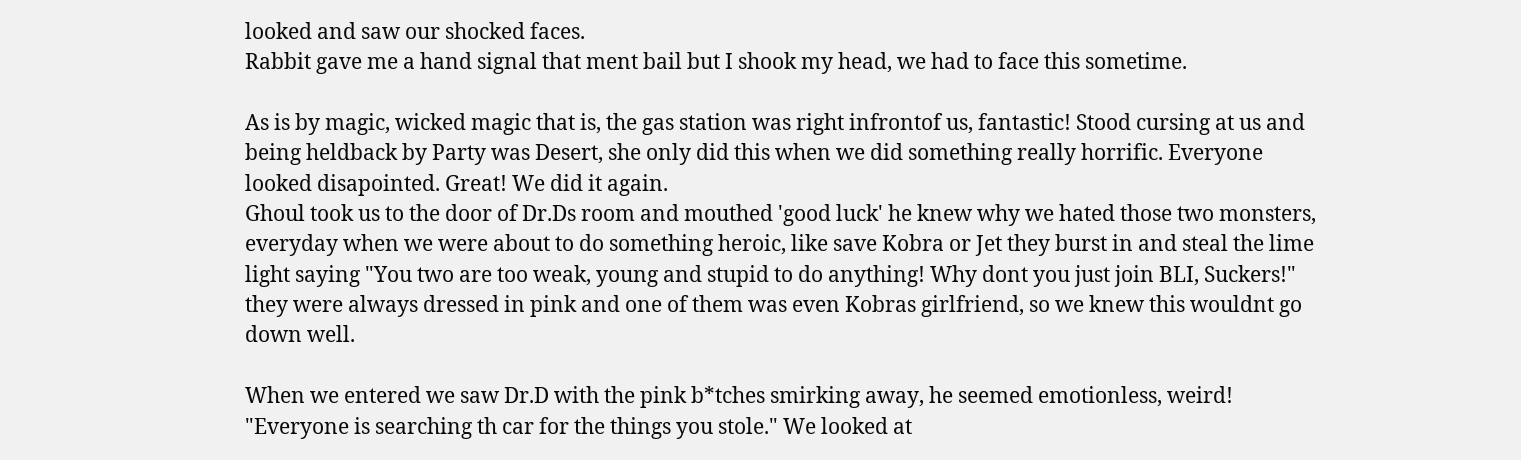looked and saw our shocked faces.
Rabbit gave me a hand signal that ment bail but I shook my head, we had to face this sometime.

As is by magic, wicked magic that is, the gas station was right infrontof us, fantastic! Stood cursing at us and being heldback by Party was Desert, she only did this when we did something really horrific. Everyone looked disapointed. Great! We did it again.
Ghoul took us to the door of Dr.Ds room and mouthed 'good luck' he knew why we hated those two monsters, everyday when we were about to do something heroic, like save Kobra or Jet they burst in and steal the lime light saying "You two are too weak, young and stupid to do anything! Why dont you just join BLI, Suckers!" they were always dressed in pink and one of them was even Kobras girlfriend, so we knew this wouldnt go down well.

When we entered we saw Dr.D with the pink b*tches smirking away, he seemed emotionless, weird!
"Everyone is searching th car for the things you stole." We looked at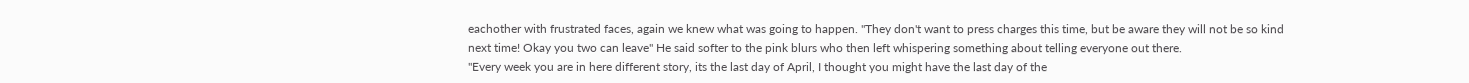eachother with frustrated faces, again we knew what was going to happen. "They don't want to press charges this time, but be aware they will not be so kind next time! Okay you two can leave" He said softer to the pink blurs who then left whispering something about telling everyone out there.
"Every week you are in here different story, its the last day of April, I thought you might have the last day of the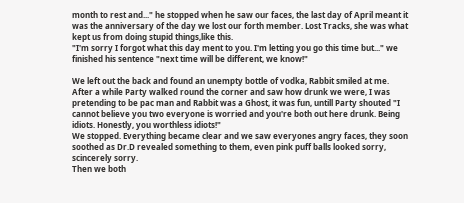month to rest and..." he stopped when he saw our faces, the last day of April meant it was the anniversary of the day we lost our forth member. Lost Tracks, she was what kept us from doing stupid things,like this.
"I'm sorry I forgot what this day ment to you. I'm letting you go this time but..." we finished his sentence "next time will be different, we know!"

We left out the back and found an unempty bottle of vodka, Rabbit smiled at me.
After a while Party walked round the corner and saw how drunk we were, I was pretending to be pac man and Rabbit was a Ghost, it was fun, untill Party shouted "I cannot believe you two everyone is worried and you're both out here drunk. Being idiots. Honestly, you worthless idiots!"
We stopped. Everything became clear and we saw everyones angry faces, they soon soothed as Dr.D revealed something to them, even pink puff balls looked sorry, scincerely sorry.
Then we both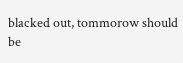blacked out, tommorow should be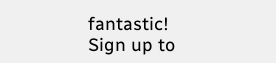fantastic!
Sign up to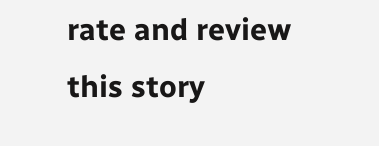rate and review this story